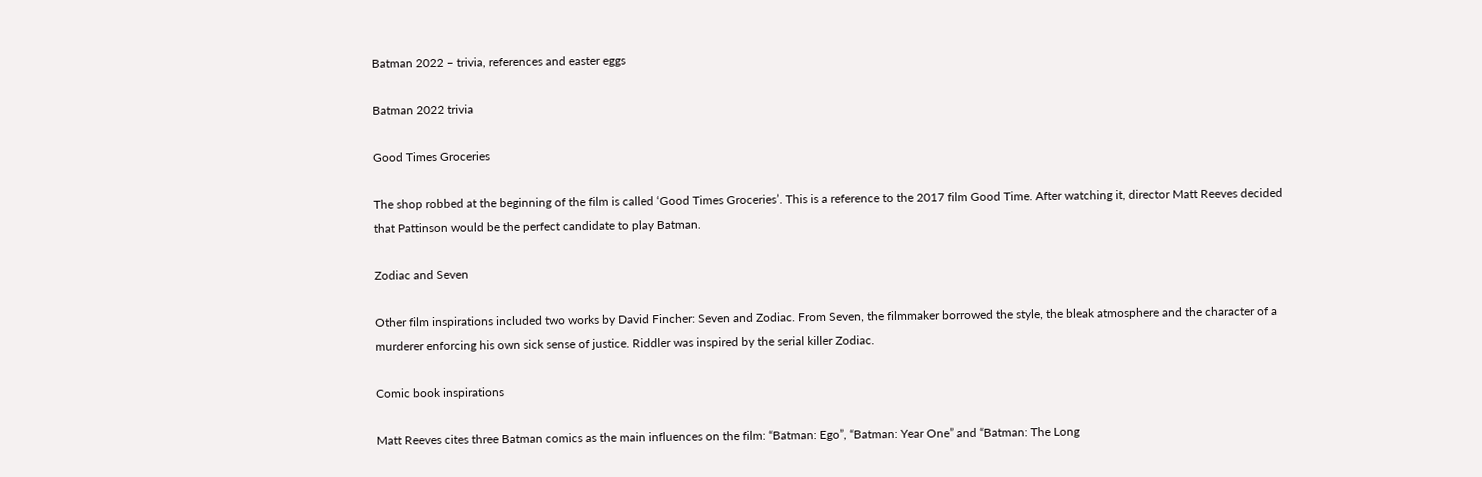Batman 2022 – trivia, references and easter eggs

Batman 2022 trivia

Good Times Groceries

The shop robbed at the beginning of the film is called ‘Good Times Groceries’. This is a reference to the 2017 film Good Time. After watching it, director Matt Reeves decided that Pattinson would be the perfect candidate to play Batman.

Zodiac and Seven

Other film inspirations included two works by David Fincher: Seven and Zodiac. From Seven, the filmmaker borrowed the style, the bleak atmosphere and the character of a murderer enforcing his own sick sense of justice. Riddler was inspired by the serial killer Zodiac.

Comic book inspirations

Matt Reeves cites three Batman comics as the main influences on the film: “Batman: Ego”, “Batman: Year One” and “Batman: The Long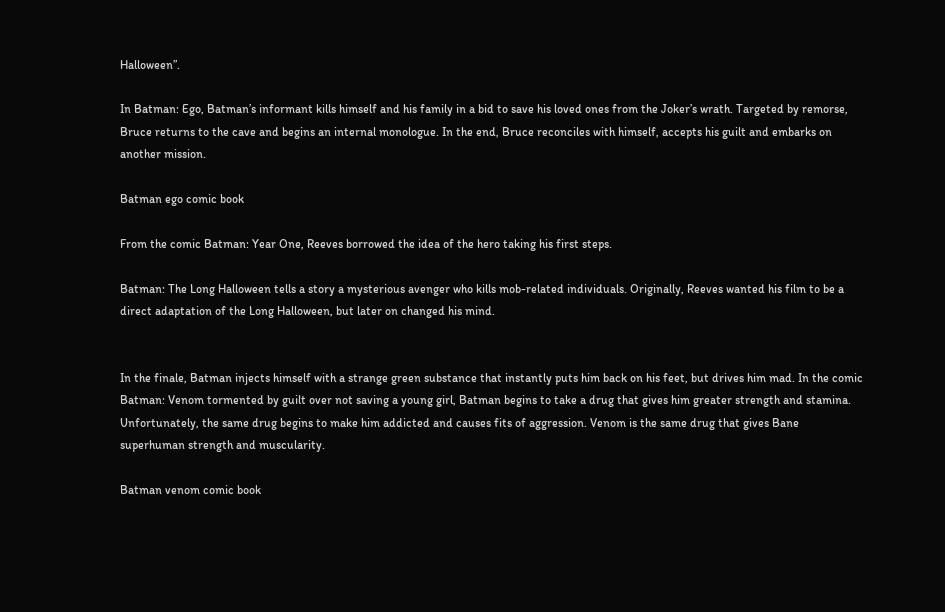Halloween”.

In Batman: Ego, Batman’s informant kills himself and his family in a bid to save his loved ones from the Joker’s wrath. Targeted by remorse, Bruce returns to the cave and begins an internal monologue. In the end, Bruce reconciles with himself, accepts his guilt and embarks on another mission.

Batman ego comic book

From the comic Batman: Year One, Reeves borrowed the idea of the hero taking his first steps.

Batman: The Long Halloween tells a story a mysterious avenger who kills mob-related individuals. Originally, Reeves wanted his film to be a direct adaptation of the Long Halloween, but later on changed his mind.


In the finale, Batman injects himself with a strange green substance that instantly puts him back on his feet, but drives him mad. In the comic Batman: Venom tormented by guilt over not saving a young girl, Batman begins to take a drug that gives him greater strength and stamina. Unfortunately, the same drug begins to make him addicted and causes fits of aggression. Venom is the same drug that gives Bane superhuman strength and muscularity.

Batman venom comic book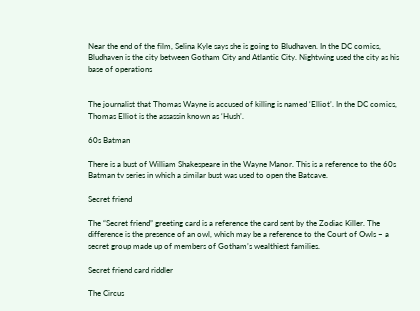Near the end of the film, Selina Kyle says she is going to Bludhaven. In the DC comics, Bludhaven is the city between Gotham City and Atlantic City. Nightwing used the city as his base of operations


The journalist that Thomas Wayne is accused of killing is named ‘Elliot’. In the DC comics, Thomas Elliot is the assassin known as ‘Hush’.

60s Batman

There is a bust of William Shakespeare in the Wayne Manor. This is a reference to the 60s Batman tv series in which a similar bust was used to open the Batcave.

Secret friend

The “Secret friend” greeting card is a reference the card sent by the Zodiac Killer. The difference is the presence of an owl, which may be a reference to the Court of Owls – a secret group made up of members of Gotham’s wealthiest families.

Secret friend card riddler

The Circus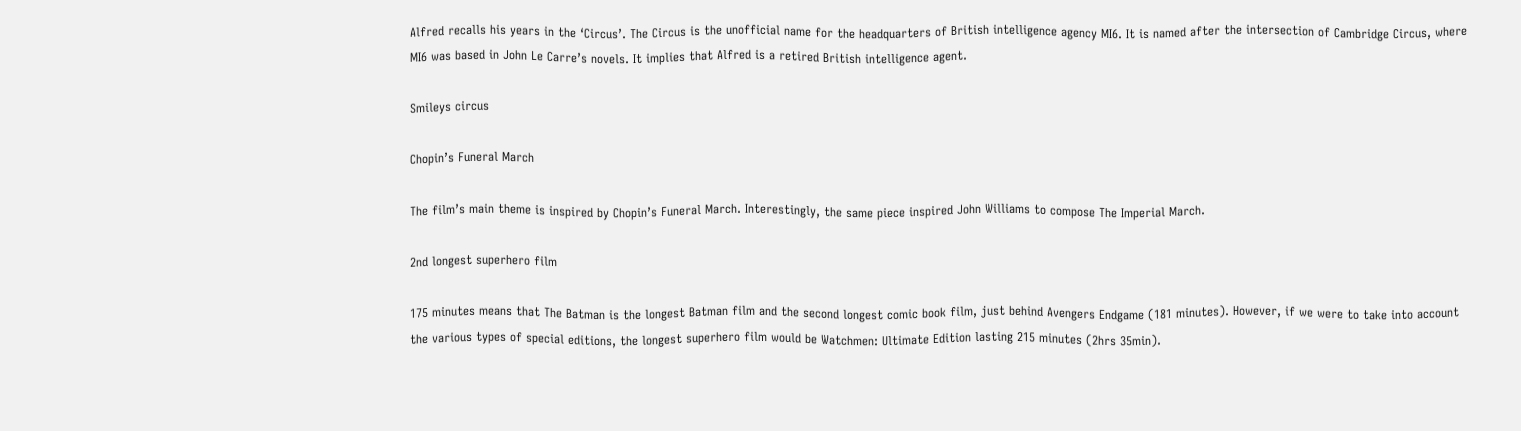Alfred recalls his years in the ‘Circus’. The Circus is the unofficial name for the headquarters of British intelligence agency MI6. It is named after the intersection of Cambridge Circus, where MI6 was based in John Le Carre’s novels. It implies that Alfred is a retired British intelligence agent.

Smileys circus

Chopin’s Funeral March

The film’s main theme is inspired by Chopin’s Funeral March. Interestingly, the same piece inspired John Williams to compose The Imperial March.

2nd longest superhero film

175 minutes means that The Batman is the longest Batman film and the second longest comic book film, just behind Avengers Endgame (181 minutes). However, if we were to take into account the various types of special editions, the longest superhero film would be Watchmen: Ultimate Edition lasting 215 minutes (2hrs 35min).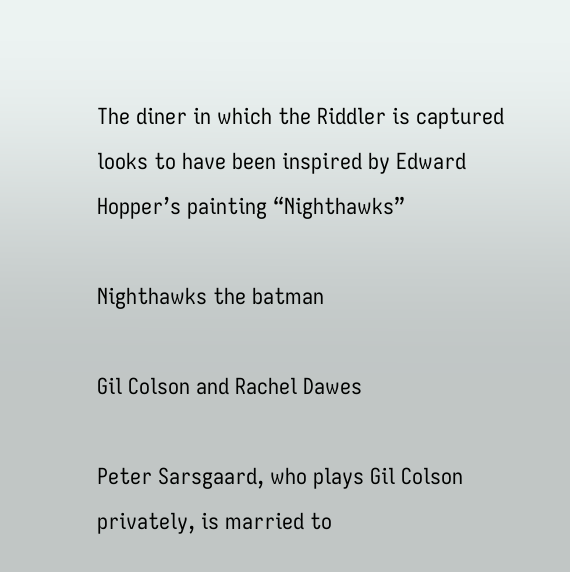The diner in which the Riddler is captured looks to have been inspired by Edward Hopper’s painting “Nighthawks”

Nighthawks the batman

Gil Colson and Rachel Dawes

Peter Sarsgaard, who plays Gil Colson privately, is married to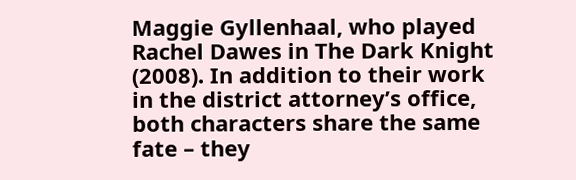Maggie Gyllenhaal, who played Rachel Dawes in The Dark Knight (2008). In addition to their work in the district attorney’s office, both characters share the same fate – they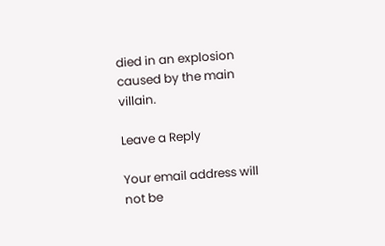died in an explosion caused by the main villain.

Leave a Reply

Your email address will not be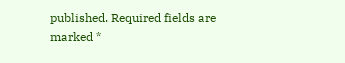published. Required fields are marked *